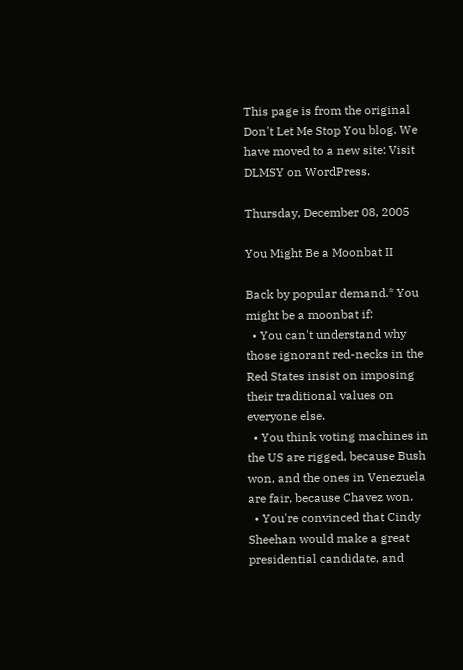This page is from the original Don't Let Me Stop You blog. We have moved to a new site: Visit DLMSY on WordPress.

Thursday, December 08, 2005

You Might Be a Moonbat II

Back by popular demand.* You might be a moonbat if:
  • You can't understand why those ignorant red-necks in the Red States insist on imposing their traditional values on everyone else.
  • You think voting machines in the US are rigged, because Bush won, and the ones in Venezuela are fair, because Chavez won.
  • You're convinced that Cindy Sheehan would make a great presidential candidate, and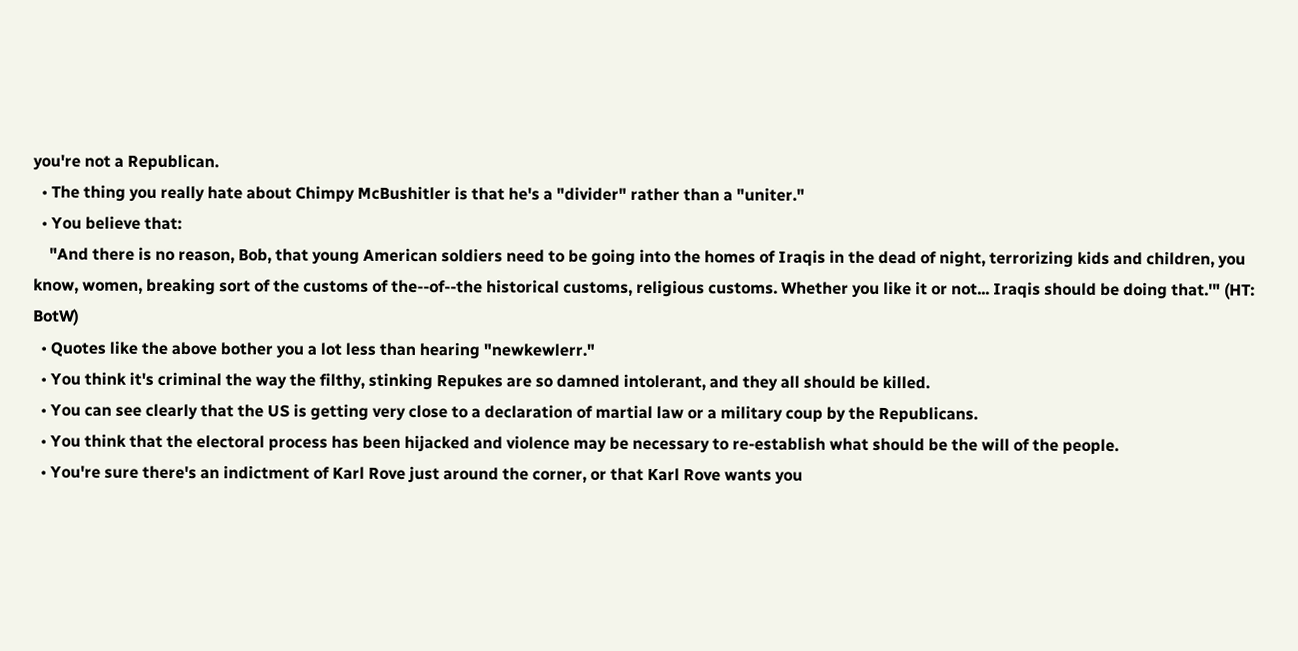you're not a Republican.
  • The thing you really hate about Chimpy McBushitler is that he's a "divider" rather than a "uniter."
  • You believe that:
    "And there is no reason, Bob, that young American soldiers need to be going into the homes of Iraqis in the dead of night, terrorizing kids and children, you know, women, breaking sort of the customs of the--of--the historical customs, religious customs. Whether you like it or not... Iraqis should be doing that.'" (HT: BotW)
  • Quotes like the above bother you a lot less than hearing "newkewlerr."
  • You think it's criminal the way the filthy, stinking Repukes are so damned intolerant, and they all should be killed.
  • You can see clearly that the US is getting very close to a declaration of martial law or a military coup by the Republicans.
  • You think that the electoral process has been hijacked and violence may be necessary to re-establish what should be the will of the people.
  • You're sure there's an indictment of Karl Rove just around the corner, or that Karl Rove wants you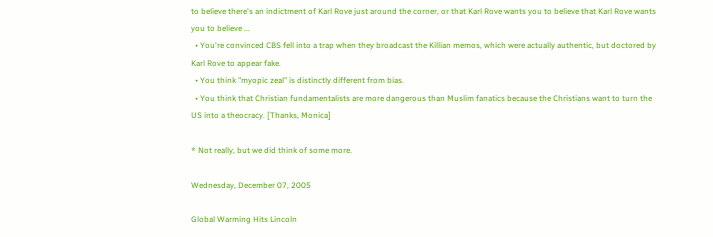to believe there's an indictment of Karl Rove just around the corner, or that Karl Rove wants you to believe that Karl Rove wants you to believe ...
  • You're convinced CBS fell into a trap when they broadcast the Killian memos, which were actually authentic, but doctored by Karl Rove to appear fake.
  • You think "myopic zeal" is distinctly different from bias.
  • You think that Christian fundamentalists are more dangerous than Muslim fanatics because the Christians want to turn the US into a theocracy. [Thanks, Monica]

* Not really, but we did think of some more.

Wednesday, December 07, 2005

Global Warming Hits Lincoln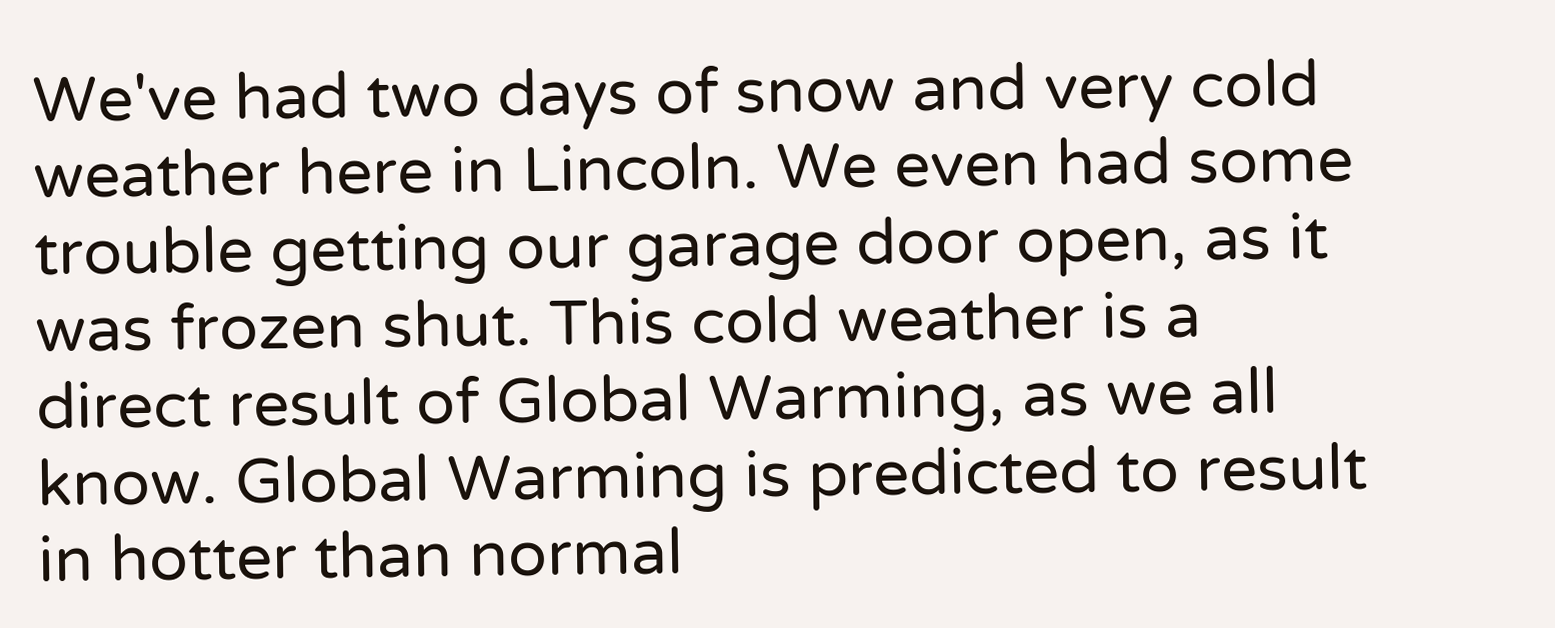We've had two days of snow and very cold weather here in Lincoln. We even had some trouble getting our garage door open, as it was frozen shut. This cold weather is a direct result of Global Warming, as we all know. Global Warming is predicted to result in hotter than normal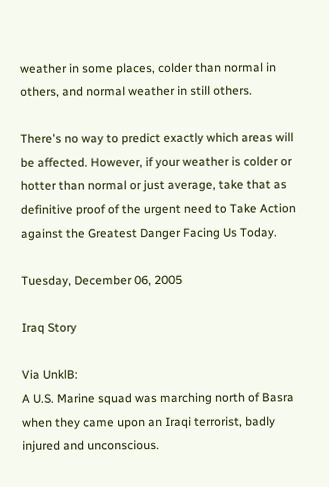weather in some places, colder than normal in others, and normal weather in still others.

There's no way to predict exactly which areas will be affected. However, if your weather is colder or hotter than normal or just average, take that as definitive proof of the urgent need to Take Action against the Greatest Danger Facing Us Today.

Tuesday, December 06, 2005

Iraq Story

Via UnklB:
A U.S. Marine squad was marching north of Basra when they came upon an Iraqi terrorist, badly injured and unconscious.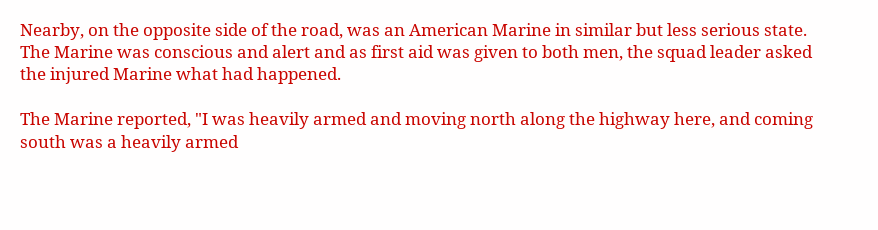Nearby, on the opposite side of the road, was an American Marine in similar but less serious state. The Marine was conscious and alert and as first aid was given to both men, the squad leader asked the injured Marine what had happened.

The Marine reported, "I was heavily armed and moving north along the highway here, and coming south was a heavily armed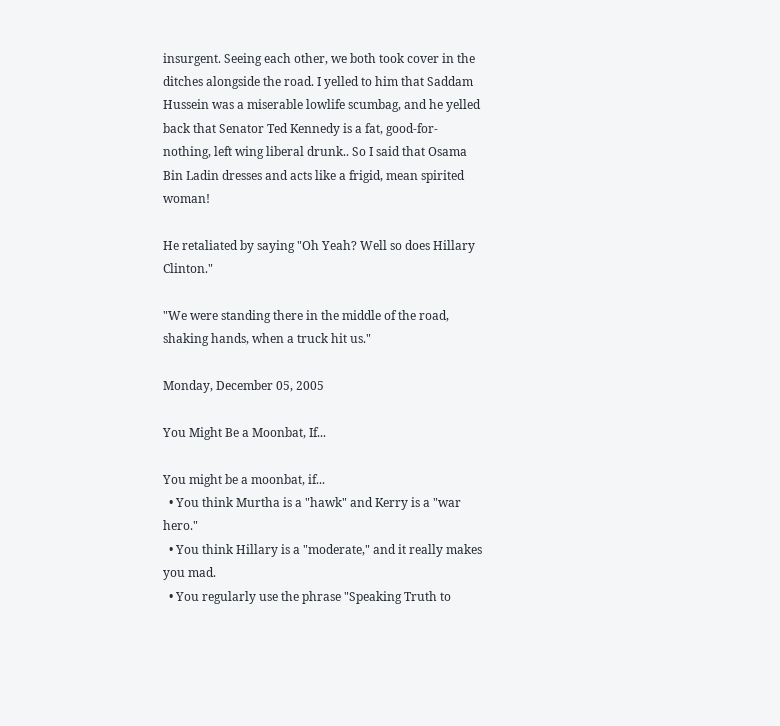insurgent. Seeing each other, we both took cover in the ditches alongside the road. I yelled to him that Saddam Hussein was a miserable lowlife scumbag, and he yelled back that Senator Ted Kennedy is a fat, good-for-nothing, left wing liberal drunk.. So I said that Osama Bin Ladin dresses and acts like a frigid, mean spirited woman!

He retaliated by saying "Oh Yeah? Well so does Hillary Clinton."

"We were standing there in the middle of the road, shaking hands, when a truck hit us."

Monday, December 05, 2005

You Might Be a Moonbat, If...

You might be a moonbat, if...
  • You think Murtha is a "hawk" and Kerry is a "war hero."
  • You think Hillary is a "moderate," and it really makes you mad.
  • You regularly use the phrase "Speaking Truth to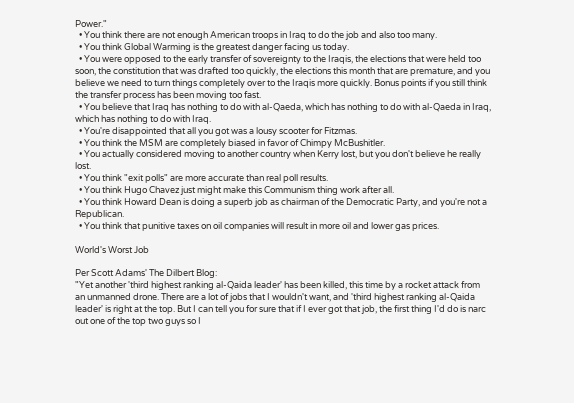Power."
  • You think there are not enough American troops in Iraq to do the job and also too many.
  • You think Global Warming is the greatest danger facing us today.
  • You were opposed to the early transfer of sovereignty to the Iraqis, the elections that were held too soon, the constitution that was drafted too quickly, the elections this month that are premature, and you believe we need to turn things completely over to the Iraqis more quickly. Bonus points if you still think the transfer process has been moving too fast.
  • You believe that Iraq has nothing to do with al-Qaeda, which has nothing to do with al-Qaeda in Iraq, which has nothing to do with Iraq.
  • You're disappointed that all you got was a lousy scooter for Fitzmas.
  • You think the MSM are completely biased in favor of Chimpy McBushitler.
  • You actually considered moving to another country when Kerry lost, but you don't believe he really lost.
  • You think "exit polls" are more accurate than real poll results.
  • You think Hugo Chavez just might make this Communism thing work after all.
  • You think Howard Dean is doing a superb job as chairman of the Democratic Party, and you're not a Republican.
  • You think that punitive taxes on oil companies will result in more oil and lower gas prices.

World's Worst Job

Per Scott Adams' The Dilbert Blog:
"Yet another 'third highest ranking al-Qaida leader' has been killed, this time by a rocket attack from an unmanned drone. There are a lot of jobs that I wouldn't want, and 'third highest ranking al-Qaida leader' is right at the top. But I can tell you for sure that if I ever got that job, the first thing I'd do is narc out one of the top two guys so I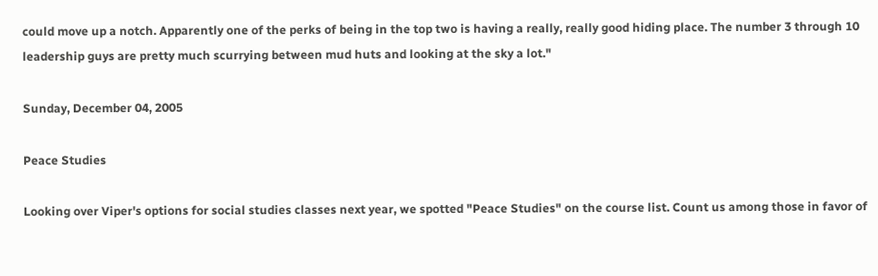could move up a notch. Apparently one of the perks of being in the top two is having a really, really good hiding place. The number 3 through 10 leadership guys are pretty much scurrying between mud huts and looking at the sky a lot."

Sunday, December 04, 2005

Peace Studies

Looking over Viper's options for social studies classes next year, we spotted "Peace Studies" on the course list. Count us among those in favor of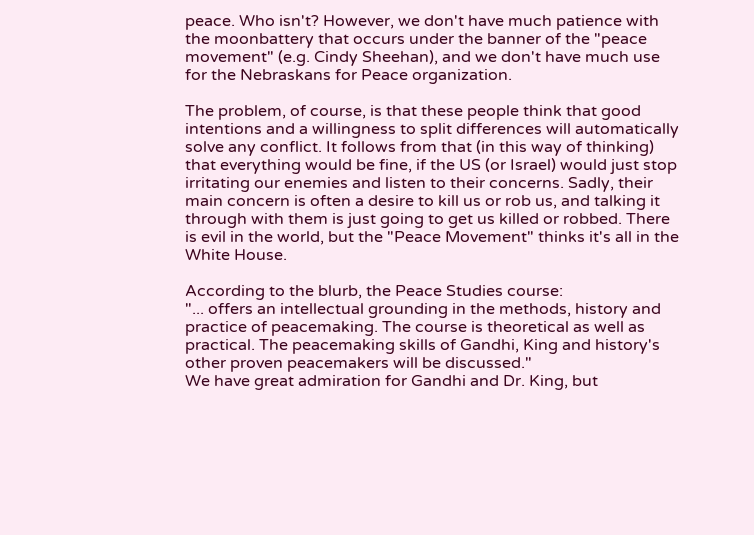peace. Who isn't? However, we don't have much patience with the moonbattery that occurs under the banner of the "peace movement" (e.g. Cindy Sheehan), and we don't have much use for the Nebraskans for Peace organization.

The problem, of course, is that these people think that good intentions and a willingness to split differences will automatically solve any conflict. It follows from that (in this way of thinking) that everything would be fine, if the US (or Israel) would just stop irritating our enemies and listen to their concerns. Sadly, their main concern is often a desire to kill us or rob us, and talking it through with them is just going to get us killed or robbed. There is evil in the world, but the "Peace Movement" thinks it's all in the White House.

According to the blurb, the Peace Studies course:
"... offers an intellectual grounding in the methods, history and practice of peacemaking. The course is theoretical as well as practical. The peacemaking skills of Gandhi, King and history's other proven peacemakers will be discussed."
We have great admiration for Gandhi and Dr. King, but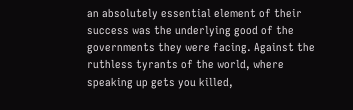an absolutely essential element of their success was the underlying good of the governments they were facing. Against the ruthless tyrants of the world, where speaking up gets you killed,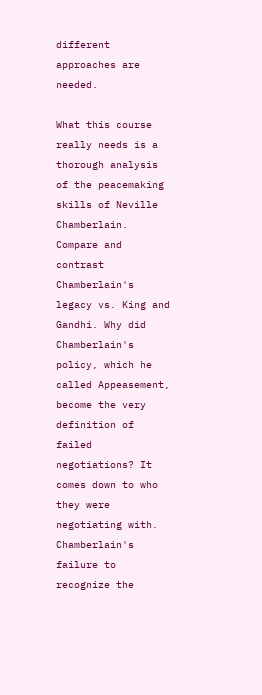different approaches are needed.

What this course really needs is a thorough analysis of the peacemaking skills of Neville Chamberlain. Compare and contrast Chamberlain's legacy vs. King and Gandhi. Why did Chamberlain's policy, which he called Appeasement, become the very definition of failed negotiations? It comes down to who they were negotiating with. Chamberlain's failure to recognize the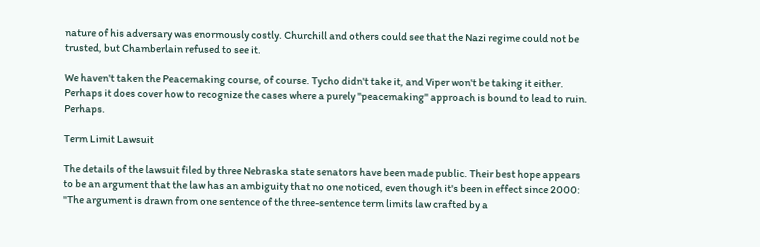nature of his adversary was enormously costly. Churchill and others could see that the Nazi regime could not be trusted, but Chamberlain refused to see it.

We haven't taken the Peacemaking course, of course. Tycho didn't take it, and Viper won't be taking it either. Perhaps it does cover how to recognize the cases where a purely "peacemaking" approach is bound to lead to ruin. Perhaps.

Term Limit Lawsuit

The details of the lawsuit filed by three Nebraska state senators have been made public. Their best hope appears to be an argument that the law has an ambiguity that no one noticed, even though it's been in effect since 2000: "The argument is drawn from one sentence of the three-sentence term limits law crafted by a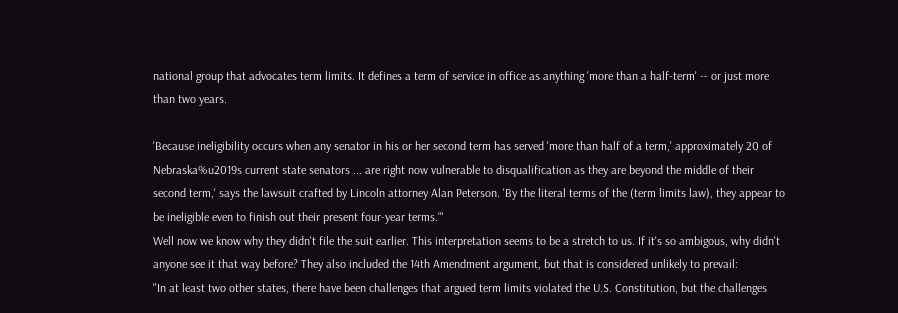national group that advocates term limits. It defines a term of service in office as anything 'more than a half-term' -- or just more than two years.

'Because ineligibility occurs when any senator in his or her second term has served 'more than half of a term,' approximately 20 of Nebraska%u2019s current state senators ... are right now vulnerable to disqualification as they are beyond the middle of their second term,' says the lawsuit crafted by Lincoln attorney Alan Peterson. 'By the literal terms of the (term limits law), they appear to be ineligible even to finish out their present four-year terms.'"
Well now we know why they didn't file the suit earlier. This interpretation seems to be a stretch to us. If it's so ambigous, why didn't anyone see it that way before? They also included the 14th Amendment argument, but that is considered unlikely to prevail:
"In at least two other states, there have been challenges that argued term limits violated the U.S. Constitution, but the challenges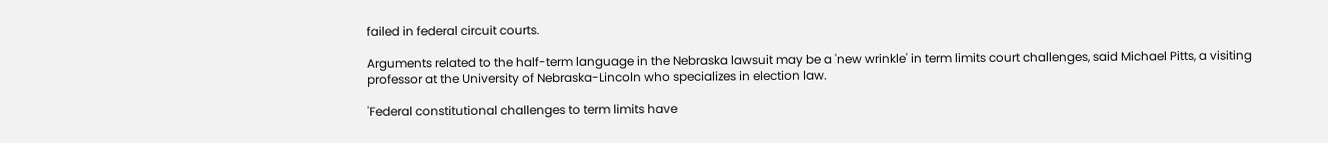failed in federal circuit courts.

Arguments related to the half-term language in the Nebraska lawsuit may be a 'new wrinkle' in term limits court challenges, said Michael Pitts, a visiting professor at the University of Nebraska-Lincoln who specializes in election law.

'Federal constitutional challenges to term limits have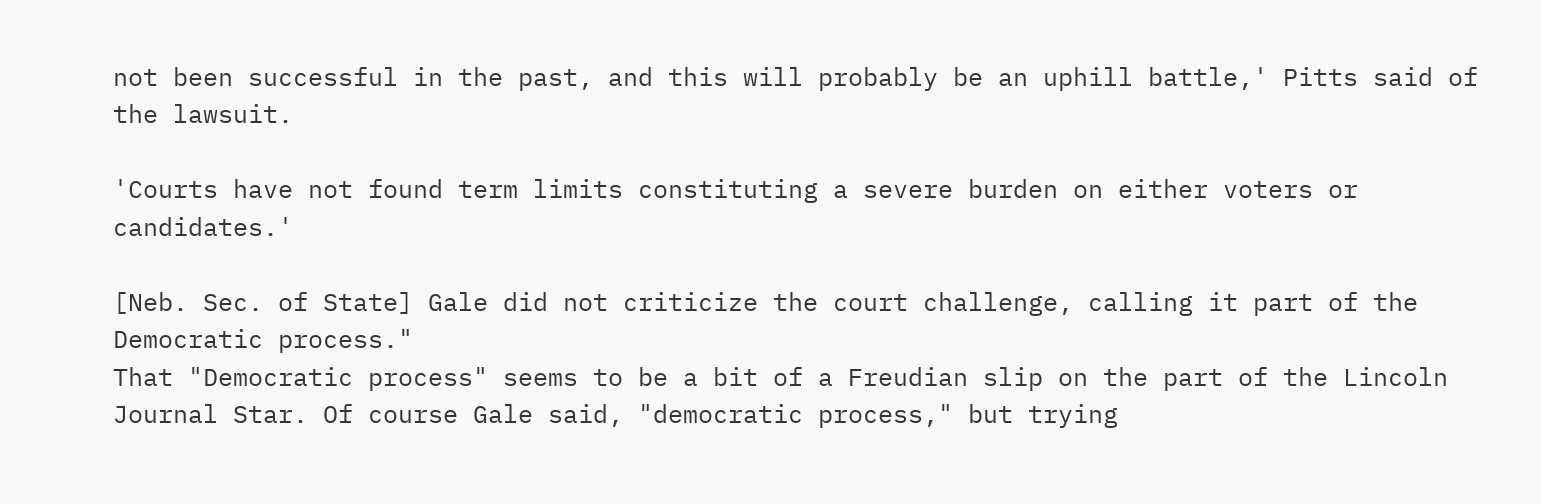not been successful in the past, and this will probably be an uphill battle,' Pitts said of the lawsuit.

'Courts have not found term limits constituting a severe burden on either voters or candidates.'

[Neb. Sec. of State] Gale did not criticize the court challenge, calling it part of the Democratic process."
That "Democratic process" seems to be a bit of a Freudian slip on the part of the Lincoln Journal Star. Of course Gale said, "democratic process," but trying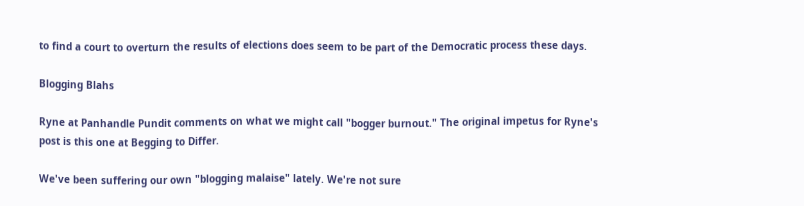to find a court to overturn the results of elections does seem to be part of the Democratic process these days.

Blogging Blahs

Ryne at Panhandle Pundit comments on what we might call "bogger burnout." The original impetus for Ryne's post is this one at Begging to Differ.

We've been suffering our own "blogging malaise" lately. We're not sure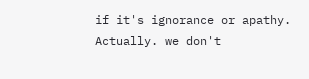if it's ignorance or apathy. Actually. we don't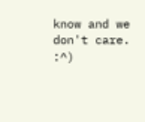know and we don't care. :^)